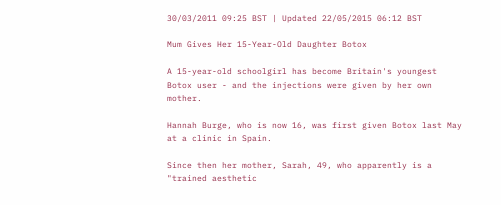30/03/2011 09:25 BST | Updated 22/05/2015 06:12 BST

Mum Gives Her 15-Year-Old Daughter Botox

A 15-year-old schoolgirl has become Britain's youngest Botox user - and the injections were given by her own mother.

Hannah Burge, who is now 16, was first given Botox last May at a clinic in Spain.

Since then her mother, Sarah, 49, who apparently is a "trained aesthetic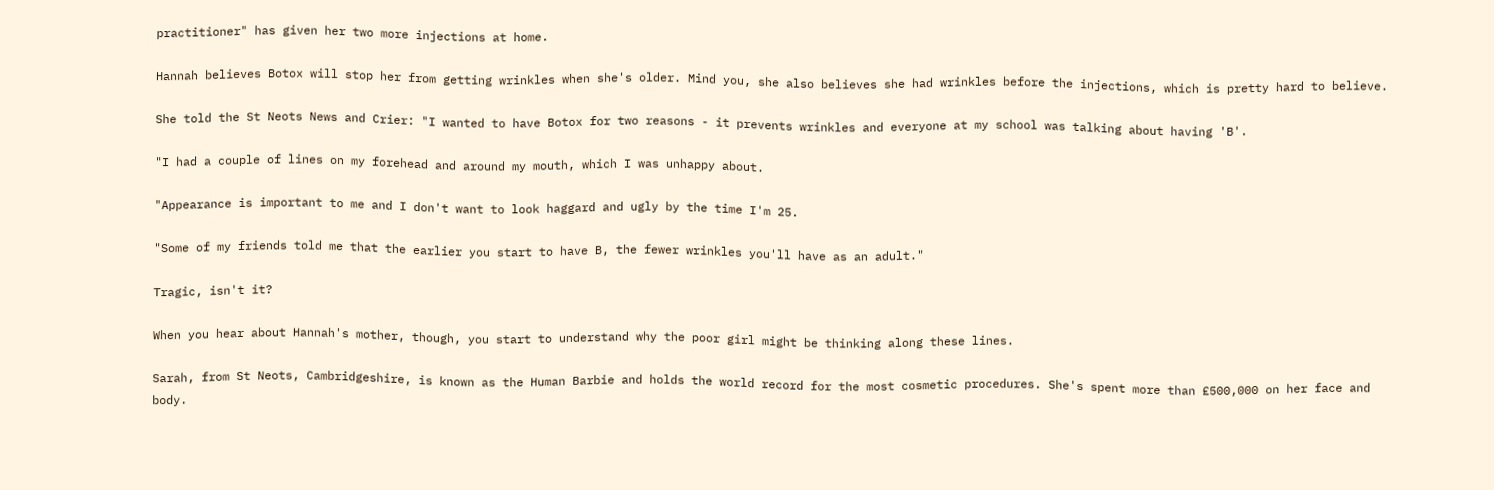practitioner" has given her two more injections at home.

Hannah believes Botox will stop her from getting wrinkles when she's older. Mind you, she also believes she had wrinkles before the injections, which is pretty hard to believe.

She told the St Neots News and Crier: "I wanted to have Botox for two reasons - it prevents wrinkles and everyone at my school was talking about having 'B'.

"I had a couple of lines on my forehead and around my mouth, which I was unhappy about.

"Appearance is important to me and I don't want to look haggard and ugly by the time I'm 25.

"Some of my friends told me that the earlier you start to have B, the fewer wrinkles you'll have as an adult."

Tragic, isn't it?

When you hear about Hannah's mother, though, you start to understand why the poor girl might be thinking along these lines.

Sarah, from St Neots, Cambridgeshire, is known as the Human Barbie and holds the world record for the most cosmetic procedures. She's spent more than £500,000 on her face and body.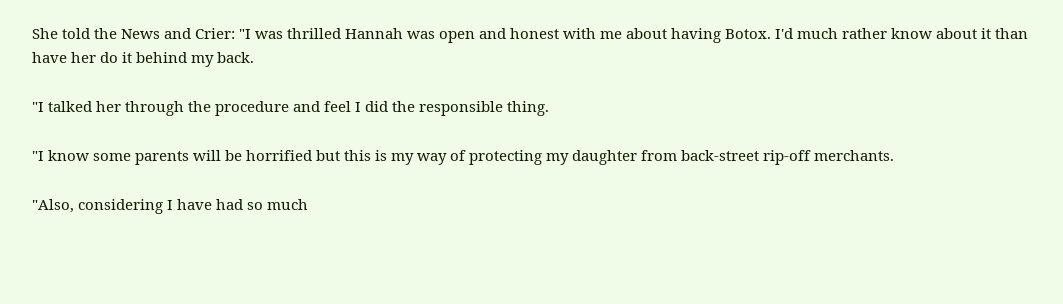She told the News and Crier: "I was thrilled Hannah was open and honest with me about having Botox. I'd much rather know about it than have her do it behind my back.

"I talked her through the procedure and feel I did the responsible thing.

"I know some parents will be horrified but this is my way of protecting my daughter from back-street rip-off merchants.

"Also, considering I have had so much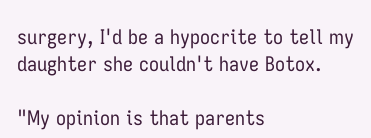surgery, I'd be a hypocrite to tell my daughter she couldn't have Botox.

"My opinion is that parents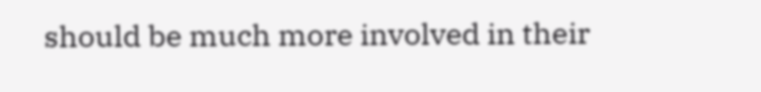should be much more involved in their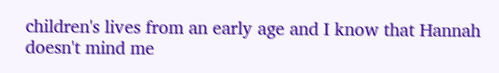children's lives from an early age and I know that Hannah doesn't mind me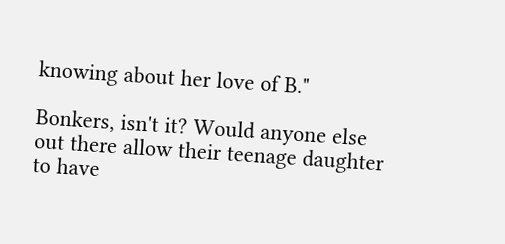knowing about her love of B."

Bonkers, isn't it? Would anyone else out there allow their teenage daughter to have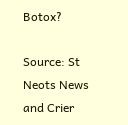Botox?

Source: St Neots News and Crier